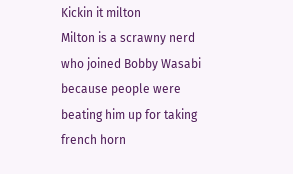Kickin it milton
Milton is a scrawny nerd who joined Bobby Wasabi because people were beating him up for taking french horn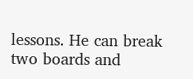lessons. He can break two boards and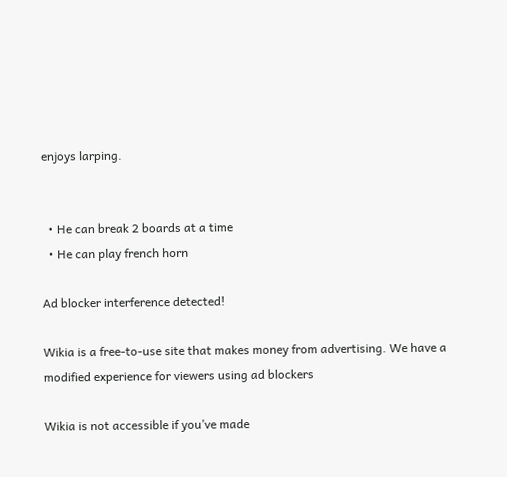enjoys larping.


  • He can break 2 boards at a time
  • He can play french horn

Ad blocker interference detected!

Wikia is a free-to-use site that makes money from advertising. We have a modified experience for viewers using ad blockers

Wikia is not accessible if you’ve made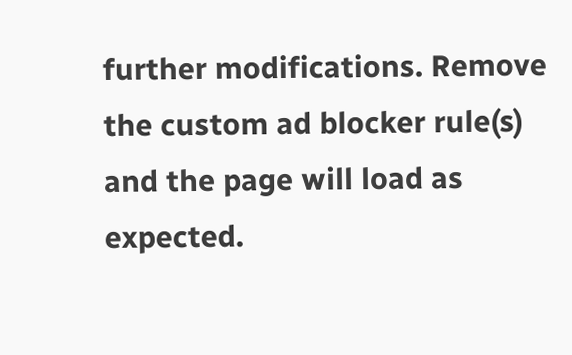further modifications. Remove the custom ad blocker rule(s) and the page will load as expected.